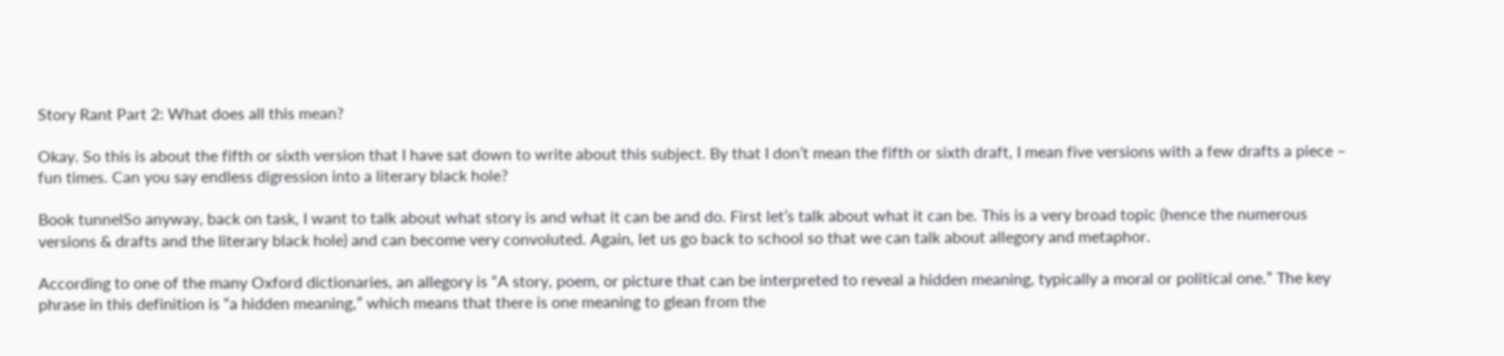Story Rant Part 2: What does all this mean?

Okay. So this is about the fifth or sixth version that I have sat down to write about this subject. By that I don’t mean the fifth or sixth draft, I mean five versions with a few drafts a piece – fun times. Can you say endless digression into a literary black hole?

Book tunnelSo anyway, back on task, I want to talk about what story is and what it can be and do. First let’s talk about what it can be. This is a very broad topic (hence the numerous versions & drafts and the literary black hole) and can become very convoluted. Again, let us go back to school so that we can talk about allegory and metaphor.

According to one of the many Oxford dictionaries, an allegory is “A story, poem, or picture that can be interpreted to reveal a hidden meaning, typically a moral or political one.” The key phrase in this definition is “a hidden meaning,” which means that there is one meaning to glean from the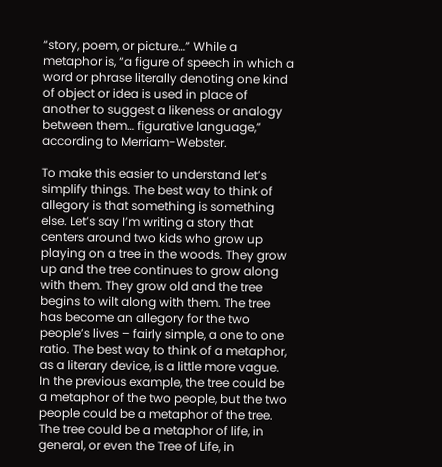“story, poem, or picture…” While a metaphor is, “a figure of speech in which a word or phrase literally denoting one kind of object or idea is used in place of another to suggest a likeness or analogy between them… figurative language,” according to Merriam-Webster.

To make this easier to understand let’s simplify things. The best way to think of allegory is that something is something else. Let’s say I’m writing a story that centers around two kids who grow up playing on a tree in the woods. They grow up and the tree continues to grow along with them. They grow old and the tree begins to wilt along with them. The tree has become an allegory for the two people’s lives – fairly simple, a one to one ratio. The best way to think of a metaphor, as a literary device, is a little more vague. In the previous example, the tree could be a metaphor of the two people, but the two people could be a metaphor of the tree. The tree could be a metaphor of life, in general, or even the Tree of Life, in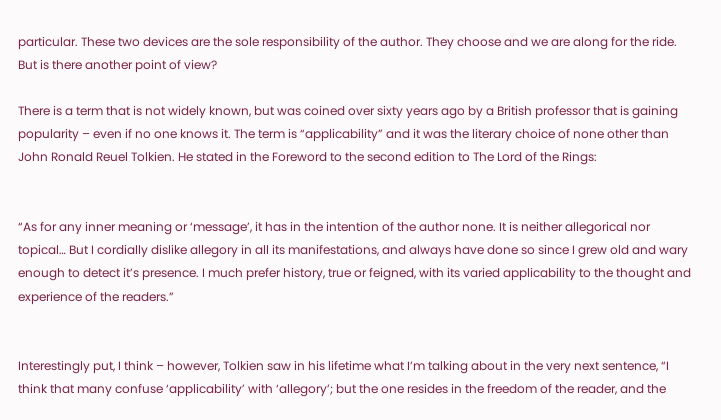particular. These two devices are the sole responsibility of the author. They choose and we are along for the ride. But is there another point of view?

There is a term that is not widely known, but was coined over sixty years ago by a British professor that is gaining popularity – even if no one knows it. The term is “applicability” and it was the literary choice of none other than John Ronald Reuel Tolkien. He stated in the Foreword to the second edition to The Lord of the Rings:


“As for any inner meaning or ‘message’, it has in the intention of the author none. It is neither allegorical nor topical… But I cordially dislike allegory in all its manifestations, and always have done so since I grew old and wary enough to detect it’s presence. I much prefer history, true or feigned, with its varied applicability to the thought and experience of the readers.”


Interestingly put, I think – however, Tolkien saw in his lifetime what I’m talking about in the very next sentence, “I think that many confuse ‘applicability’ with ‘allegory’; but the one resides in the freedom of the reader, and the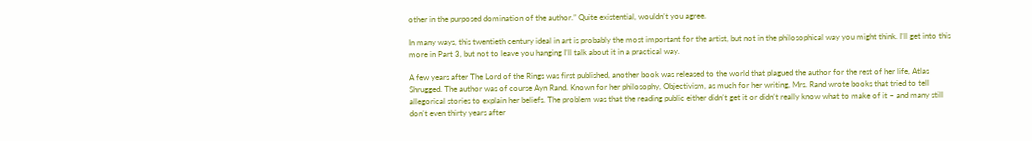other in the purposed domination of the author.” Quite existential, wouldn’t you agree.

In many ways, this twentieth century ideal in art is probably the most important for the artist, but not in the philosophical way you might think. I’ll get into this more in Part 3, but not to leave you hanging I’ll talk about it in a practical way.

A few years after The Lord of the Rings was first published, another book was released to the world that plagued the author for the rest of her life, Atlas Shrugged. The author was of course Ayn Rand. Known for her philosophy, Objectivism, as much for her writing, Mrs. Rand wrote books that tried to tell allegorical stories to explain her beliefs. The problem was that the reading public either didn’t get it or didn’t really know what to make of it – and many still don’t even thirty years after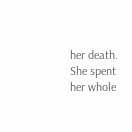her death. She spent her whole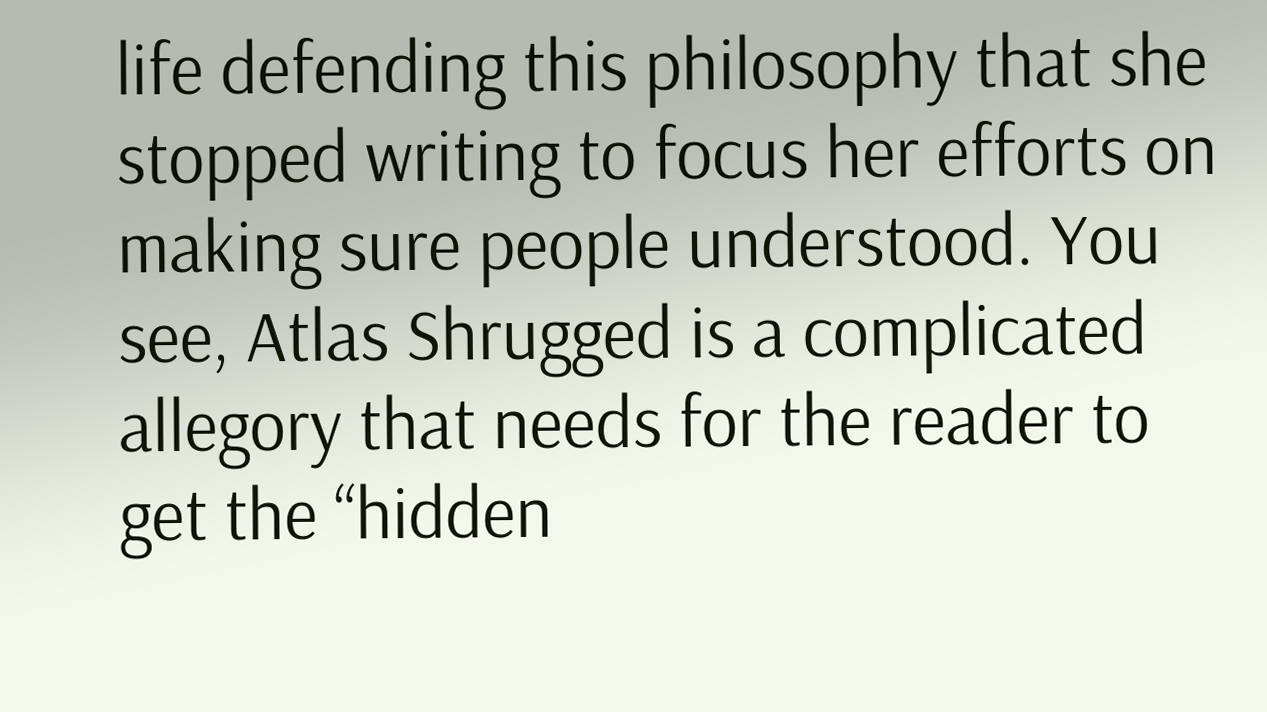life defending this philosophy that she stopped writing to focus her efforts on making sure people understood. You see, Atlas Shrugged is a complicated allegory that needs for the reader to get the “hidden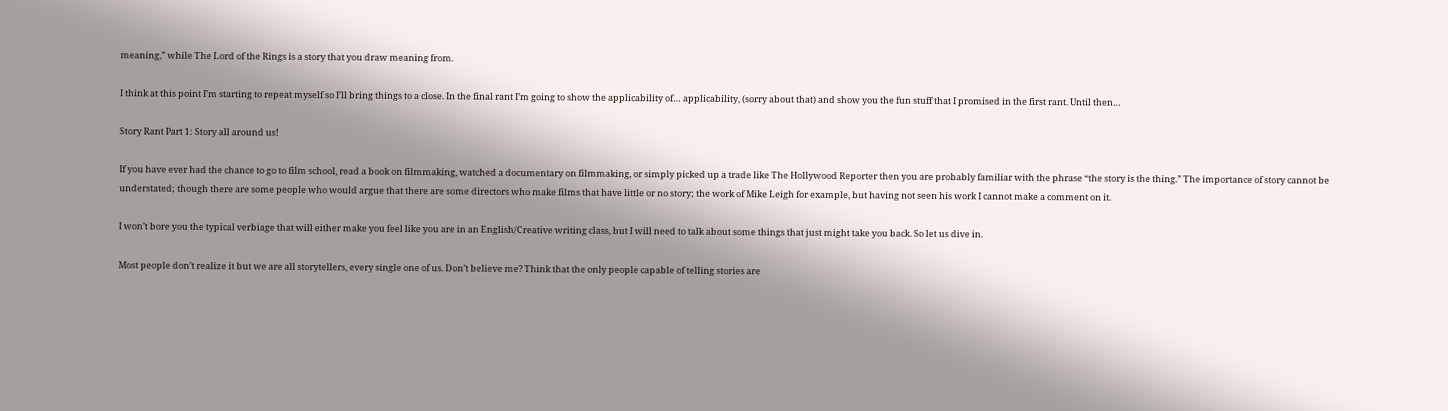meaning,” while The Lord of the Rings is a story that you draw meaning from.

I think at this point I’m starting to repeat myself so I’ll bring things to a close. In the final rant I’m going to show the applicability of… applicability, (sorry about that) and show you the fun stuff that I promised in the first rant. Until then…

Story Rant Part 1: Story all around us!

If you have ever had the chance to go to film school, read a book on filmmaking, watched a documentary on filmmaking, or simply picked up a trade like The Hollywood Reporter then you are probably familiar with the phrase “the story is the thing.” The importance of story cannot be understated; though there are some people who would argue that there are some directors who make films that have little or no story; the work of Mike Leigh for example, but having not seen his work I cannot make a comment on it.

I won’t bore you the typical verbiage that will either make you feel like you are in an English/Creative writing class, but I will need to talk about some things that just might take you back. So let us dive in.

Most people don’t realize it but we are all storytellers, every single one of us. Don’t believe me? Think that the only people capable of telling stories are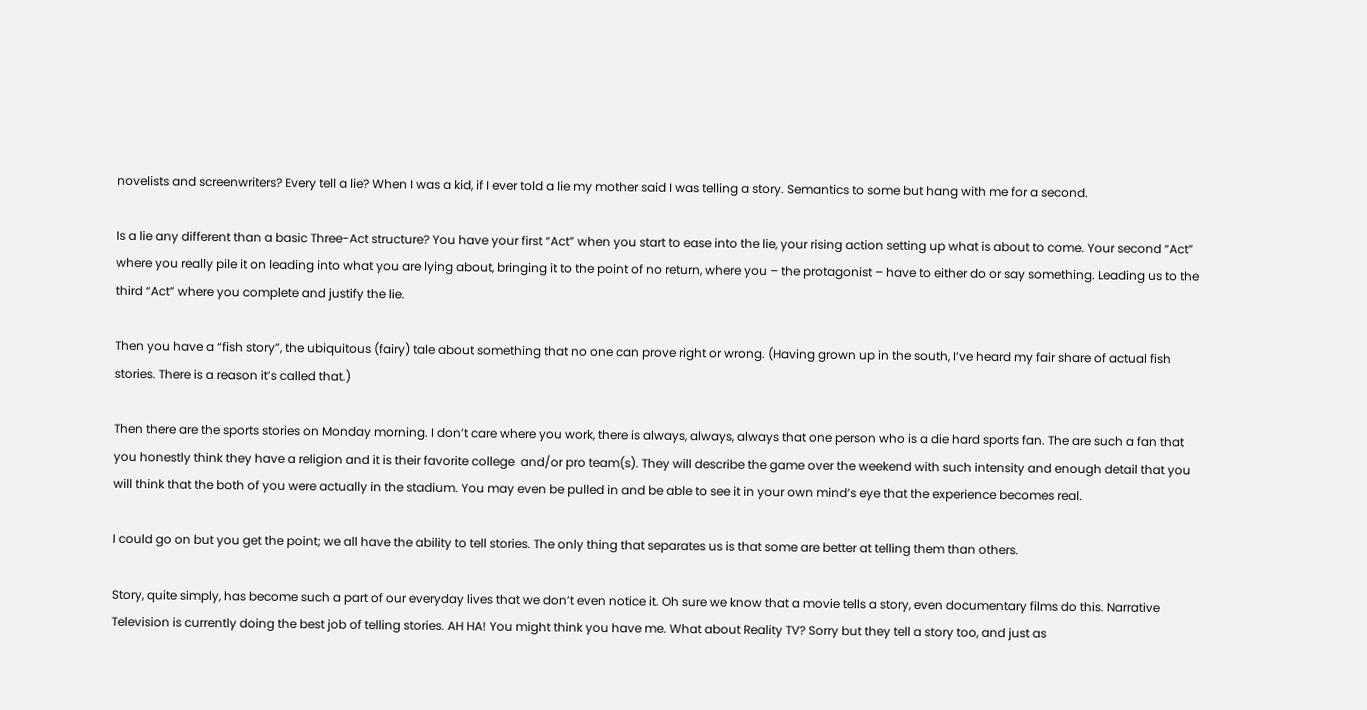novelists and screenwriters? Every tell a lie? When I was a kid, if I ever told a lie my mother said I was telling a story. Semantics to some but hang with me for a second.

Is a lie any different than a basic Three-Act structure? You have your first “Act” when you start to ease into the lie, your rising action setting up what is about to come. Your second “Act” where you really pile it on leading into what you are lying about, bringing it to the point of no return, where you – the protagonist – have to either do or say something. Leading us to the third “Act” where you complete and justify the lie.

Then you have a “fish story”, the ubiquitous (fairy) tale about something that no one can prove right or wrong. (Having grown up in the south, I’ve heard my fair share of actual fish stories. There is a reason it’s called that.)

Then there are the sports stories on Monday morning. I don’t care where you work, there is always, always, always that one person who is a die hard sports fan. The are such a fan that you honestly think they have a religion and it is their favorite college  and/or pro team(s). They will describe the game over the weekend with such intensity and enough detail that you will think that the both of you were actually in the stadium. You may even be pulled in and be able to see it in your own mind’s eye that the experience becomes real.

I could go on but you get the point; we all have the ability to tell stories. The only thing that separates us is that some are better at telling them than others.

Story, quite simply, has become such a part of our everyday lives that we don’t even notice it. Oh sure we know that a movie tells a story, even documentary films do this. Narrative Television is currently doing the best job of telling stories. AH HA! You might think you have me. What about Reality TV? Sorry but they tell a story too, and just as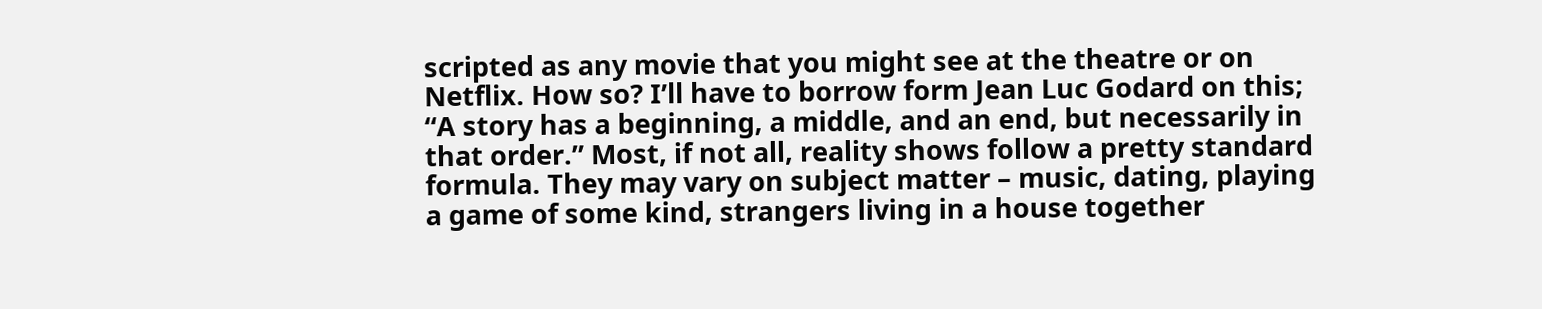scripted as any movie that you might see at the theatre or on Netflix. How so? I’ll have to borrow form Jean Luc Godard on this; “A story has a beginning, a middle, and an end, but necessarily in that order.” Most, if not all, reality shows follow a pretty standard formula. They may vary on subject matter – music, dating, playing a game of some kind, strangers living in a house together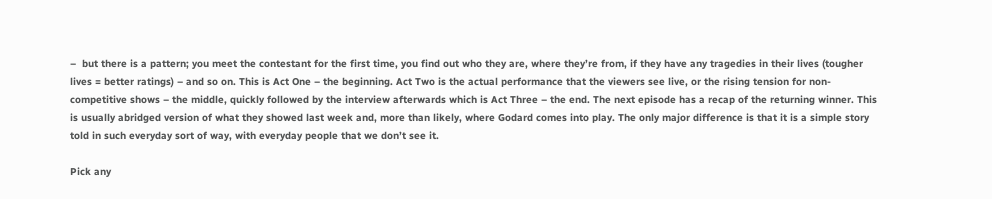–  but there is a pattern; you meet the contestant for the first time, you find out who they are, where they’re from, if they have any tragedies in their lives (tougher lives = better ratings) – and so on. This is Act One – the beginning. Act Two is the actual performance that the viewers see live, or the rising tension for non-competitive shows – the middle, quickly followed by the interview afterwards which is Act Three – the end. The next episode has a recap of the returning winner. This is usually abridged version of what they showed last week and, more than likely, where Godard comes into play. The only major difference is that it is a simple story told in such everyday sort of way, with everyday people that we don’t see it.

Pick any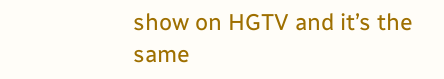show on HGTV and it’s the same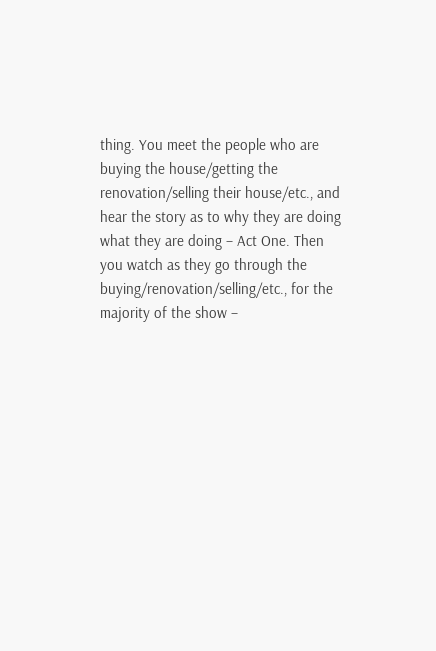thing. You meet the people who are buying the house/getting the renovation/selling their house/etc., and hear the story as to why they are doing what they are doing – Act One. Then you watch as they go through the buying/renovation/selling/etc., for the majority of the show –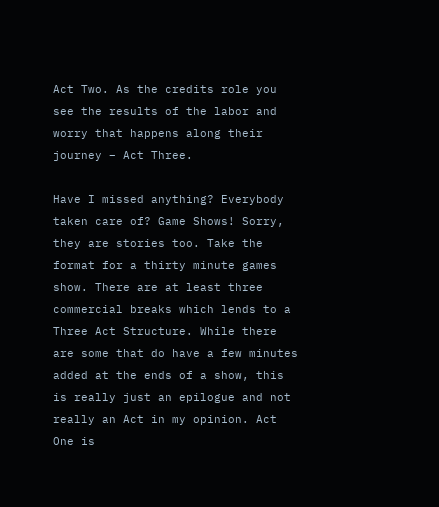Act Two. As the credits role you see the results of the labor and worry that happens along their journey – Act Three.

Have I missed anything? Everybody taken care of? Game Shows! Sorry, they are stories too. Take the format for a thirty minute games show. There are at least three commercial breaks which lends to a Three Act Structure. While there are some that do have a few minutes added at the ends of a show, this is really just an epilogue and not really an Act in my opinion. Act One is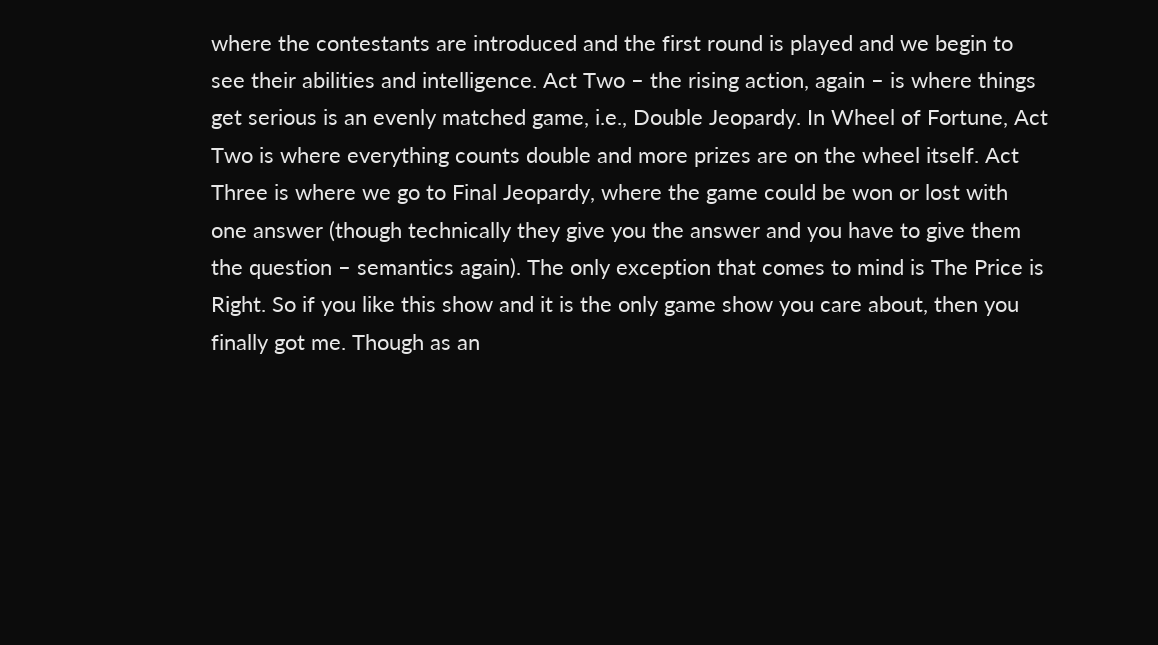where the contestants are introduced and the first round is played and we begin to see their abilities and intelligence. Act Two – the rising action, again – is where things get serious is an evenly matched game, i.e., Double Jeopardy. In Wheel of Fortune, Act Two is where everything counts double and more prizes are on the wheel itself. Act Three is where we go to Final Jeopardy, where the game could be won or lost with one answer (though technically they give you the answer and you have to give them the question – semantics again). The only exception that comes to mind is The Price is Right. So if you like this show and it is the only game show you care about, then you finally got me. Though as an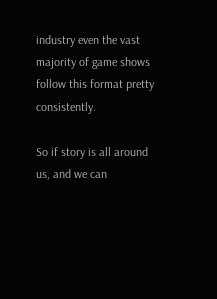industry even the vast majority of game shows follow this format pretty consistently.

So if story is all around us, and we can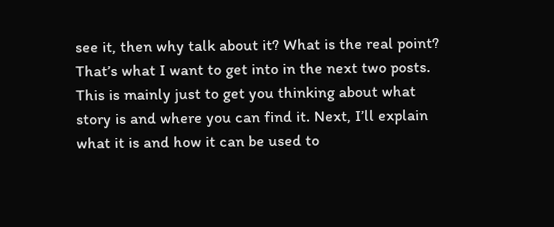see it, then why talk about it? What is the real point? That’s what I want to get into in the next two posts. This is mainly just to get you thinking about what story is and where you can find it. Next, I’ll explain what it is and how it can be used to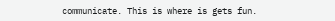communicate. This is where is gets fun.